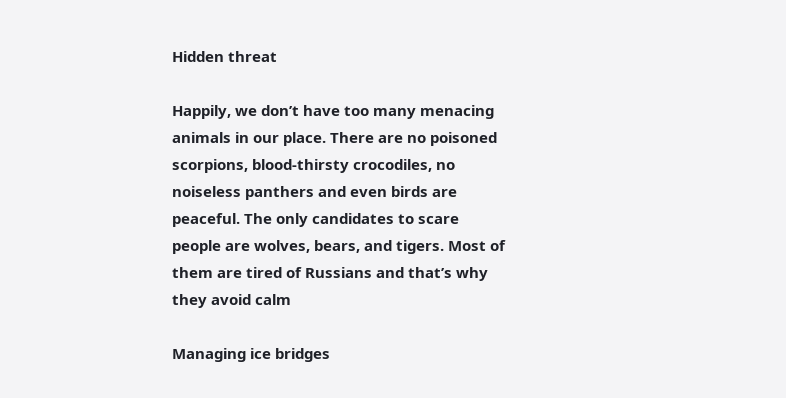Hidden threat

Happily, we don’t have too many menacing animals in our place. There are no poisoned scorpions, blood-thirsty crocodiles, no noiseless panthers and even birds are peaceful. The only candidates to scare people are wolves, bears, and tigers. Most of them are tired of Russians and that’s why they avoid calm

Managing ice bridges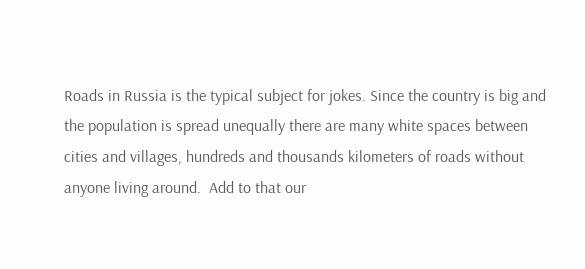Roads in Russia is the typical subject for jokes. Since the country is big and the population is spread unequally there are many white spaces between cities and villages, hundreds and thousands kilometers of roads without anyone living around.  Add to that our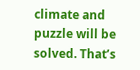climate and puzzle will be solved. That’s